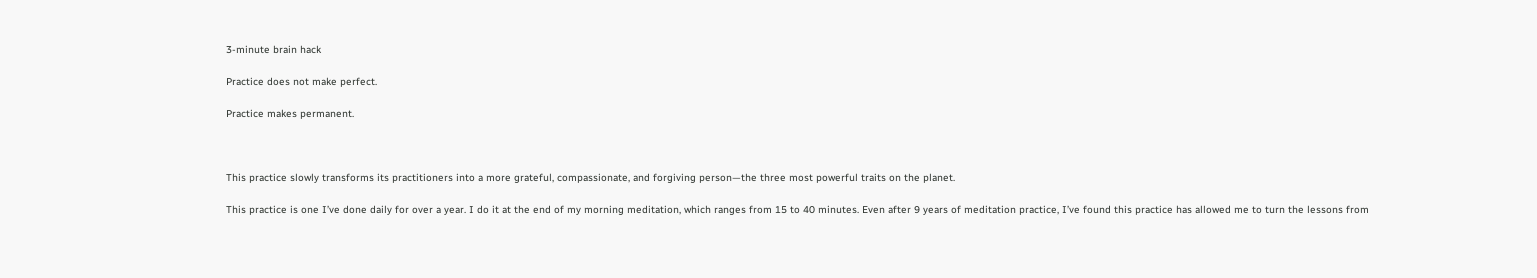3-minute brain hack

Practice does not make perfect.

Practice makes permanent.



This practice slowly transforms its practitioners into a more grateful, compassionate, and forgiving person—the three most powerful traits on the planet.

This practice is one I’ve done daily for over a year. I do it at the end of my morning meditation, which ranges from 15 to 40 minutes. Even after 9 years of meditation practice, I’ve found this practice has allowed me to turn the lessons from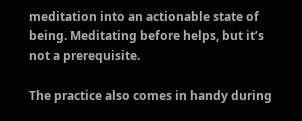meditation into an actionable state of being. Meditating before helps, but it’s not a prerequisite.

The practice also comes in handy during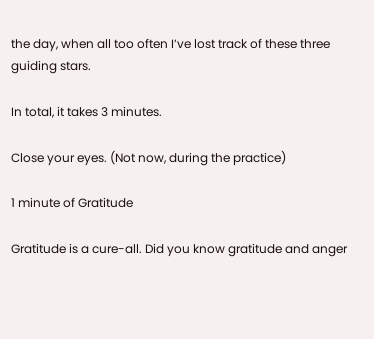the day, when all too often I’ve lost track of these three guiding stars.

In total, it takes 3 minutes.

Close your eyes. (Not now, during the practice)

1 minute of Gratitude

Gratitude is a cure-all. Did you know gratitude and anger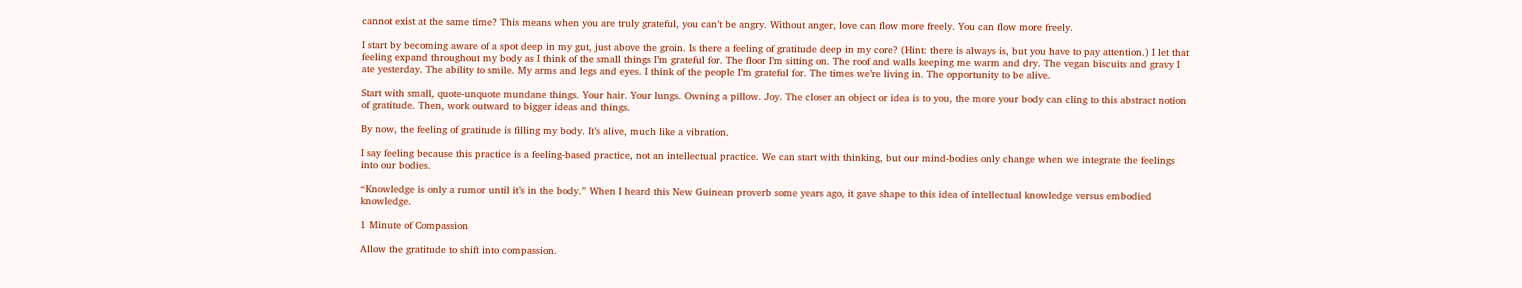cannot exist at the same time? This means when you are truly grateful, you can’t be angry. Without anger, love can flow more freely. You can flow more freely.

I start by becoming aware of a spot deep in my gut, just above the groin. Is there a feeling of gratitude deep in my core? (Hint: there is always is, but you have to pay attention.) I let that feeling expand throughout my body as I think of the small things I’m grateful for. The floor I’m sitting on. The roof and walls keeping me warm and dry. The vegan biscuits and gravy I ate yesterday. The ability to smile. My arms and legs and eyes. I think of the people I’m grateful for. The times we’re living in. The opportunity to be alive.

Start with small, quote-unquote mundane things. Your hair. Your lungs. Owning a pillow. Joy. The closer an object or idea is to you, the more your body can cling to this abstract notion of gratitude. Then, work outward to bigger ideas and things.

By now, the feeling of gratitude is filling my body. It’s alive, much like a vibration.

I say feeling because this practice is a feeling-based practice, not an intellectual practice. We can start with thinking, but our mind-bodies only change when we integrate the feelings into our bodies.

“Knowledge is only a rumor until it’s in the body.” When I heard this New Guinean proverb some years ago, it gave shape to this idea of intellectual knowledge versus embodied knowledge.

1 Minute of Compassion

Allow the gratitude to shift into compassion.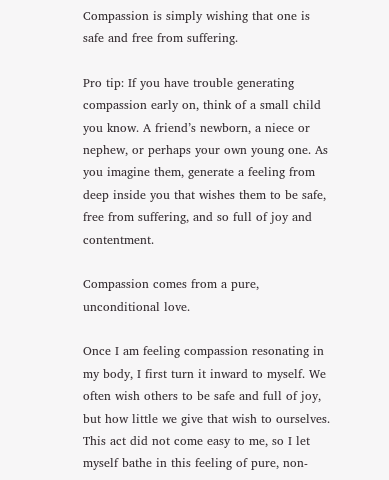Compassion is simply wishing that one is safe and free from suffering.

Pro tip: If you have trouble generating compassion early on, think of a small child you know. A friend’s newborn, a niece or nephew, or perhaps your own young one. As you imagine them, generate a feeling from deep inside you that wishes them to be safe, free from suffering, and so full of joy and contentment.

Compassion comes from a pure, unconditional love.

Once I am feeling compassion resonating in my body, I first turn it inward to myself. We often wish others to be safe and full of joy, but how little we give that wish to ourselves. This act did not come easy to me, so I let myself bathe in this feeling of pure, non-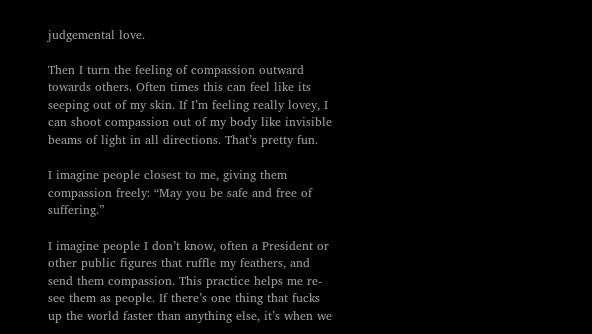judgemental love.

Then I turn the feeling of compassion outward towards others. Often times this can feel like its seeping out of my skin. If I’m feeling really lovey, I can shoot compassion out of my body like invisible beams of light in all directions. That’s pretty fun.

I imagine people closest to me, giving them compassion freely: “May you be safe and free of suffering.”

I imagine people I don’t know, often a President or other public figures that ruffle my feathers, and send them compassion. This practice helps me re-see them as people. If there’s one thing that fucks up the world faster than anything else, it’s when we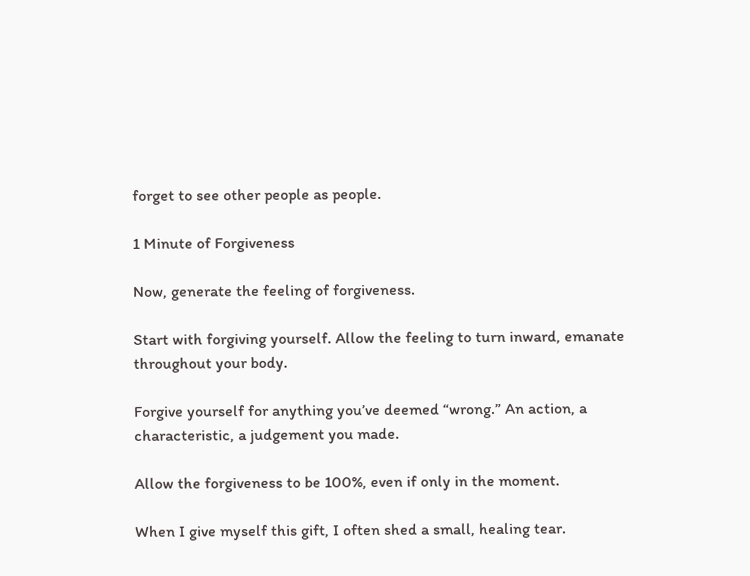forget to see other people as people.

1 Minute of Forgiveness

Now, generate the feeling of forgiveness.

Start with forgiving yourself. Allow the feeling to turn inward, emanate throughout your body.

Forgive yourself for anything you’ve deemed “wrong.” An action, a characteristic, a judgement you made.

Allow the forgiveness to be 100%, even if only in the moment.

When I give myself this gift, I often shed a small, healing tear.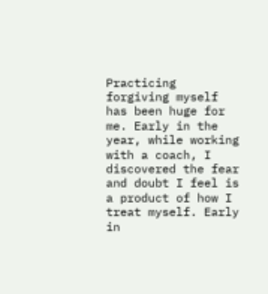Practicing forgiving myself has been huge for me. Early in the year, while working with a coach, I discovered the fear and doubt I feel is a product of how I treat myself. Early in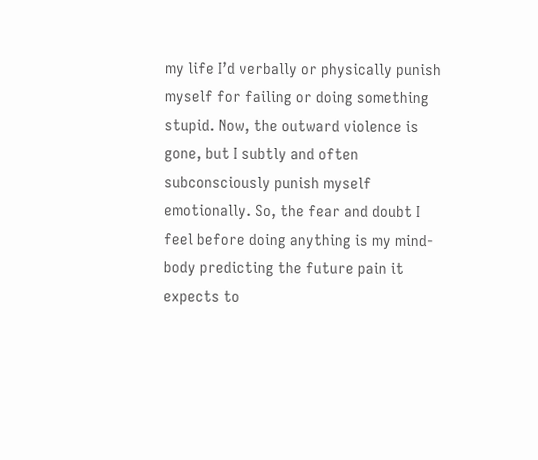my life I’d verbally or physically punish myself for failing or doing something stupid. Now, the outward violence is gone, but I subtly and often subconsciously punish myself emotionally. So, the fear and doubt I feel before doing anything is my mind-body predicting the future pain it expects to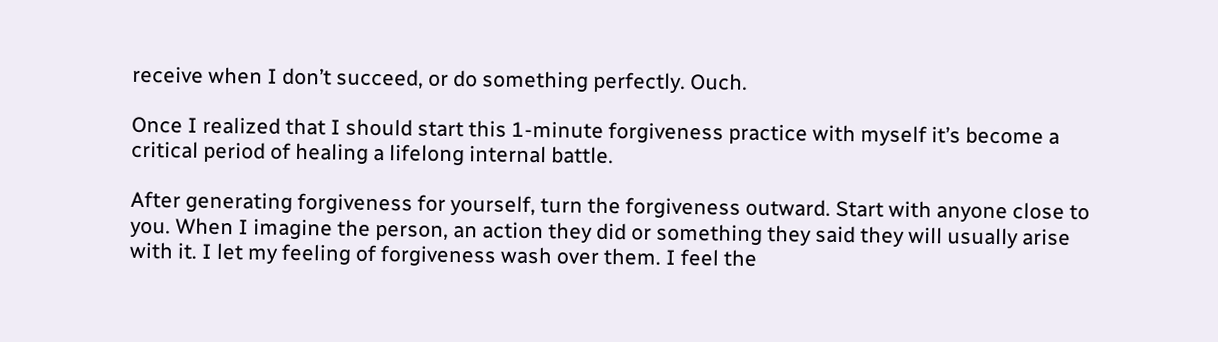receive when I don’t succeed, or do something perfectly. Ouch.

Once I realized that I should start this 1-minute forgiveness practice with myself it’s become a critical period of healing a lifelong internal battle.

After generating forgiveness for yourself, turn the forgiveness outward. Start with anyone close to you. When I imagine the person, an action they did or something they said they will usually arise with it. I let my feeling of forgiveness wash over them. I feel the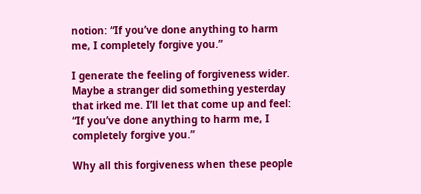notion: “If you’ve done anything to harm me, I completely forgive you.”

I generate the feeling of forgiveness wider. Maybe a stranger did something yesterday that irked me. I’ll let that come up and feel: “If you’ve done anything to harm me, I completely forgive you.”

Why all this forgiveness when these people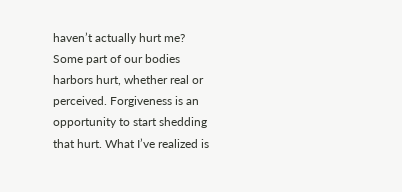haven’t actually hurt me? Some part of our bodies harbors hurt, whether real or perceived. Forgiveness is an opportunity to start shedding that hurt. What I’ve realized is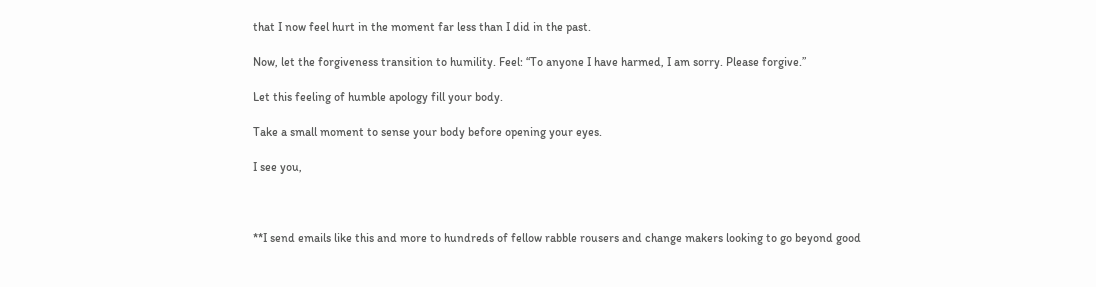that I now feel hurt in the moment far less than I did in the past.

Now, let the forgiveness transition to humility. Feel: “To anyone I have harmed, I am sorry. Please forgive.”

Let this feeling of humble apology fill your body.

Take a small moment to sense your body before opening your eyes.

I see you,



**I send emails like this and more to hundreds of fellow rabble rousers and change makers looking to go beyond good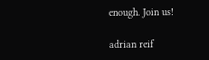enough. Join us!

adrian reif